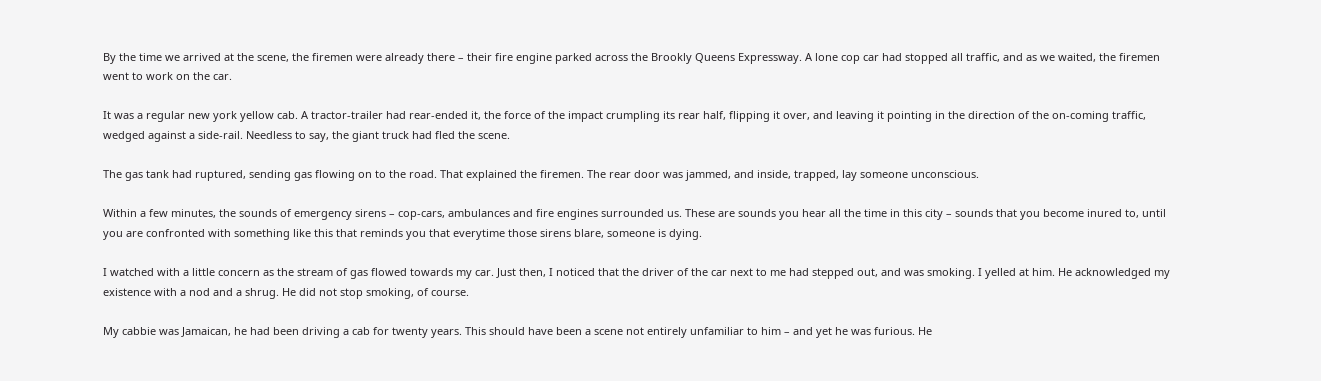By the time we arrived at the scene, the firemen were already there – their fire engine parked across the Brookly Queens Expressway. A lone cop car had stopped all traffic, and as we waited, the firemen went to work on the car.

It was a regular new york yellow cab. A tractor-trailer had rear-ended it, the force of the impact crumpling its rear half, flipping it over, and leaving it pointing in the direction of the on-coming traffic, wedged against a side-rail. Needless to say, the giant truck had fled the scene.

The gas tank had ruptured, sending gas flowing on to the road. That explained the firemen. The rear door was jammed, and inside, trapped, lay someone unconscious.

Within a few minutes, the sounds of emergency sirens – cop-cars, ambulances and fire engines surrounded us. These are sounds you hear all the time in this city – sounds that you become inured to, until you are confronted with something like this that reminds you that everytime those sirens blare, someone is dying.

I watched with a little concern as the stream of gas flowed towards my car. Just then, I noticed that the driver of the car next to me had stepped out, and was smoking. I yelled at him. He acknowledged my existence with a nod and a shrug. He did not stop smoking, of course.

My cabbie was Jamaican, he had been driving a cab for twenty years. This should have been a scene not entirely unfamiliar to him – and yet he was furious. He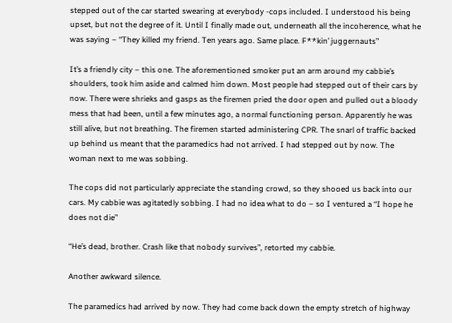stepped out of the car started swearing at everybody -cops included. I understood his being upset, but not the degree of it. Until I finally made out, underneath all the incoherence, what he was saying – “They killed my friend. Ten years ago. Same place. F**kin’ juggernauts”

It’s a friendly city – this one. The aforementioned smoker put an arm around my cabbie’s shoulders, took him aside and calmed him down. Most people had stepped out of their cars by now. There were shrieks and gasps as the firemen pried the door open and pulled out a bloody mess that had been, until a few minutes ago, a normal functioning person. Apparently he was still alive, but not breathing. The firemen started administering CPR. The snarl of traffic backed up behind us meant that the paramedics had not arrived. I had stepped out by now. The woman next to me was sobbing.

The cops did not particularly appreciate the standing crowd, so they shooed us back into our cars. My cabbie was agitatedly sobbing. I had no idea what to do – so I ventured a “I hope he does not die”

“He’s dead, brother. Crash like that nobody survives”, retorted my cabbie.

Another awkward silence.

The paramedics had arrived by now. They had come back down the empty stretch of highway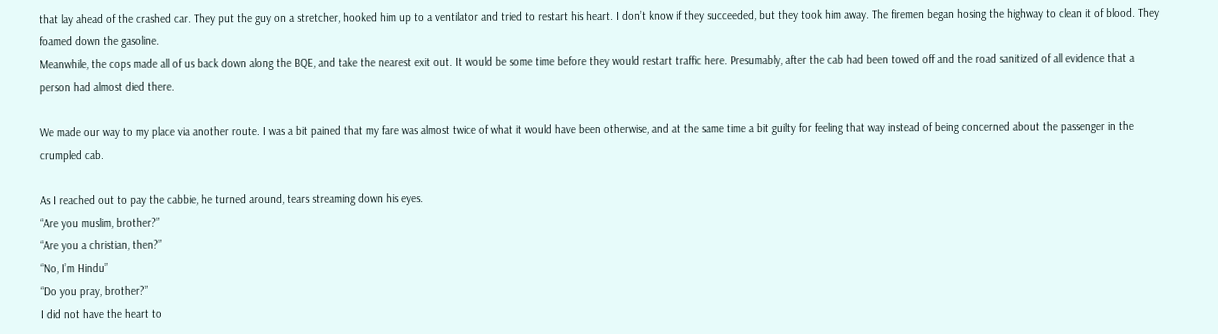that lay ahead of the crashed car. They put the guy on a stretcher, hooked him up to a ventilator and tried to restart his heart. I don’t know if they succeeded, but they took him away. The firemen began hosing the highway to clean it of blood. They foamed down the gasoline.
Meanwhile, the cops made all of us back down along the BQE, and take the nearest exit out. It would be some time before they would restart traffic here. Presumably, after the cab had been towed off and the road sanitized of all evidence that a person had almost died there.

We made our way to my place via another route. I was a bit pained that my fare was almost twice of what it would have been otherwise, and at the same time a bit guilty for feeling that way instead of being concerned about the passenger in the crumpled cab.

As I reached out to pay the cabbie, he turned around, tears streaming down his eyes.
“Are you muslim, brother?”
“Are you a christian, then?”
“No, I’m Hindu”
“Do you pray, brother?”
I did not have the heart to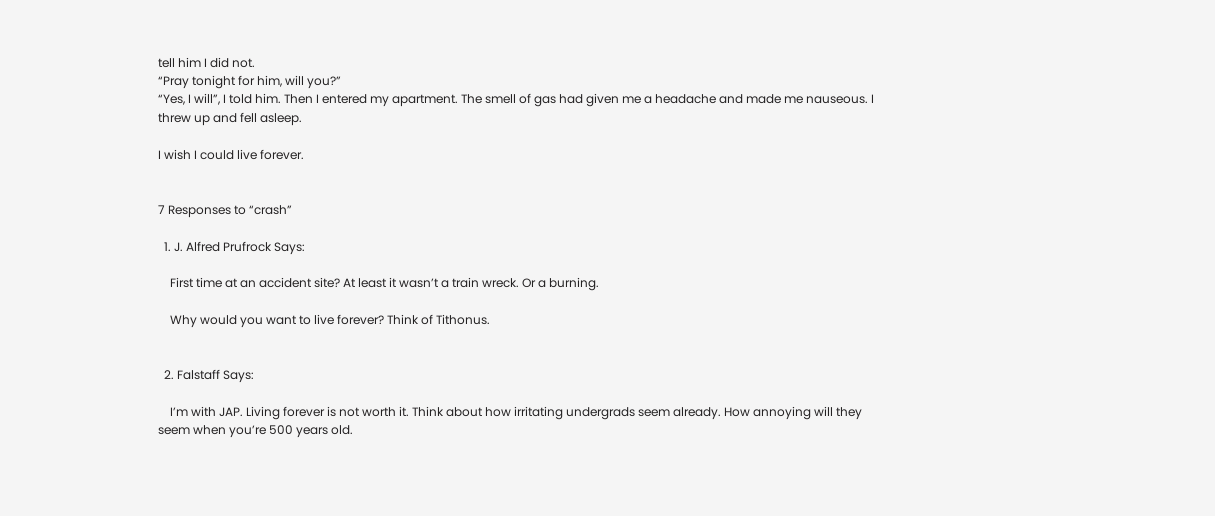tell him I did not.
“Pray tonight for him, will you?”
“Yes, I will”, I told him. Then I entered my apartment. The smell of gas had given me a headache and made me nauseous. I threw up and fell asleep.

I wish I could live forever.


7 Responses to “crash”

  1. J. Alfred Prufrock Says:

    First time at an accident site? At least it wasn’t a train wreck. Or a burning.

    Why would you want to live forever? Think of Tithonus.


  2. Falstaff Says:

    I’m with JAP. Living forever is not worth it. Think about how irritating undergrads seem already. How annoying will they seem when you’re 500 years old.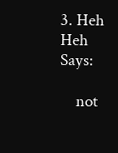3. Heh Heh Says:

    not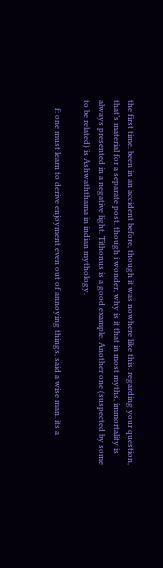the first time. been in an accident before, though it was nowhere like this. regarding your question, that’s material for a separate post. though i wonder, why is it that in most myths, immortality is always presented in a negative light. Tithonus is a good example. Another one (suspected by some to be related) is Ashwaththama in indian mythology.

    f: one must learn to derive enjoyment even out of annoying things, said a wise man. its a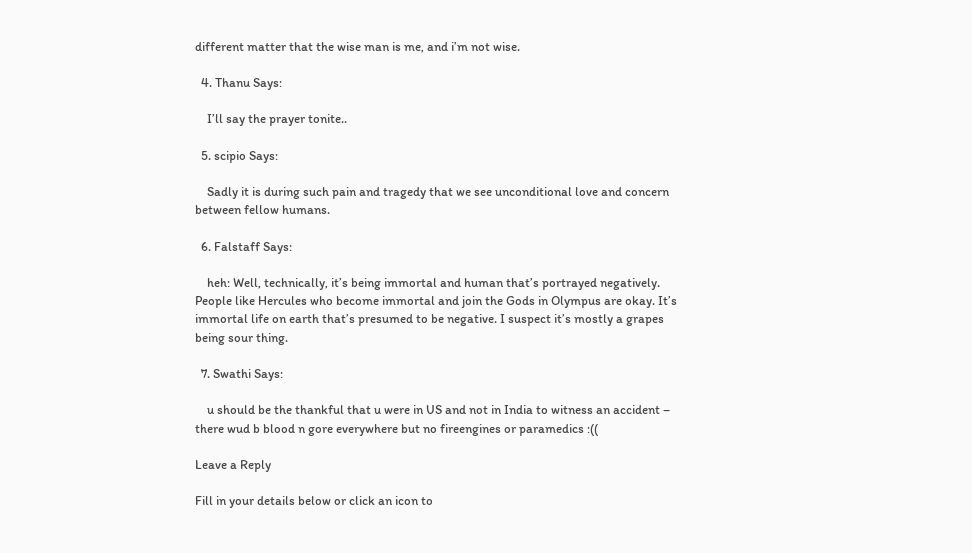different matter that the wise man is me, and i’m not wise.

  4. Thanu Says:

    I’ll say the prayer tonite..

  5. scipio Says:

    Sadly it is during such pain and tragedy that we see unconditional love and concern between fellow humans.

  6. Falstaff Says:

    heh: Well, technically, it’s being immortal and human that’s portrayed negatively. People like Hercules who become immortal and join the Gods in Olympus are okay. It’s immortal life on earth that’s presumed to be negative. I suspect it’s mostly a grapes being sour thing.

  7. Swathi Says:

    u should be the thankful that u were in US and not in India to witness an accident – there wud b blood n gore everywhere but no fireengines or paramedics :((

Leave a Reply

Fill in your details below or click an icon to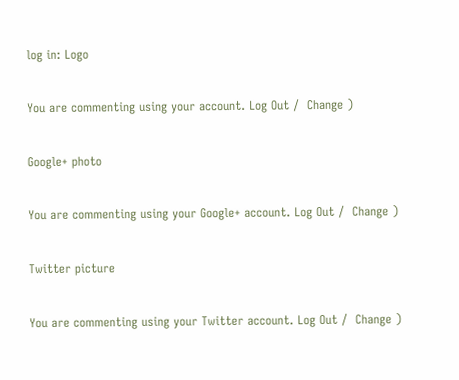log in: Logo

You are commenting using your account. Log Out /  Change )

Google+ photo

You are commenting using your Google+ account. Log Out /  Change )

Twitter picture

You are commenting using your Twitter account. Log Out /  Change )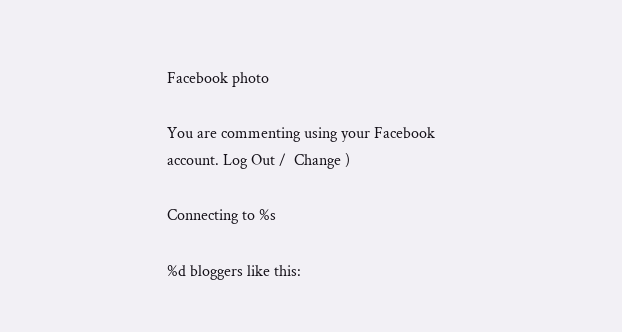Facebook photo

You are commenting using your Facebook account. Log Out /  Change )

Connecting to %s

%d bloggers like this: